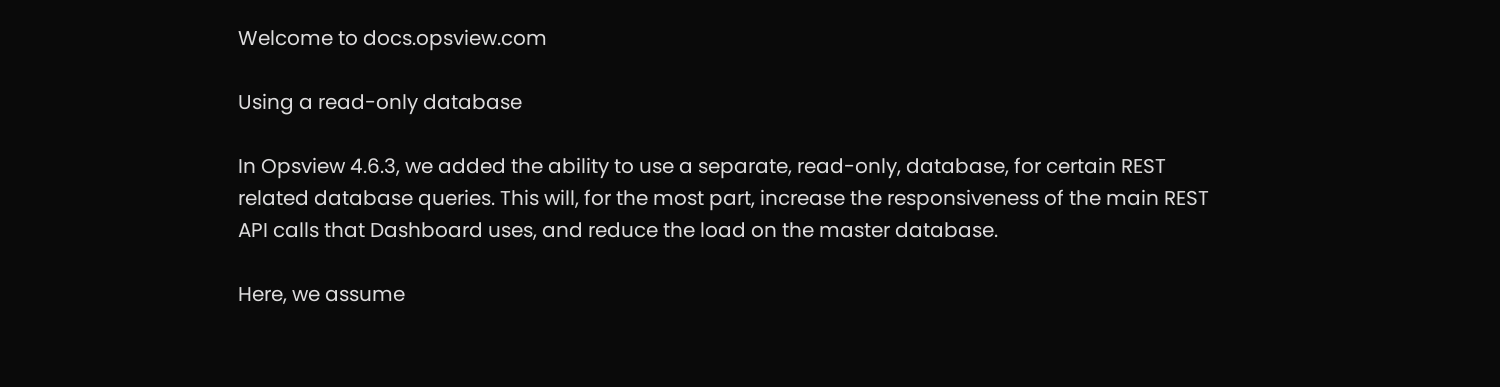Welcome to docs.opsview.com

Using a read-only database

In Opsview 4.6.3, we added the ability to use a separate, read-only, database, for certain REST related database queries. This will, for the most part, increase the responsiveness of the main REST API calls that Dashboard uses, and reduce the load on the master database.

Here, we assume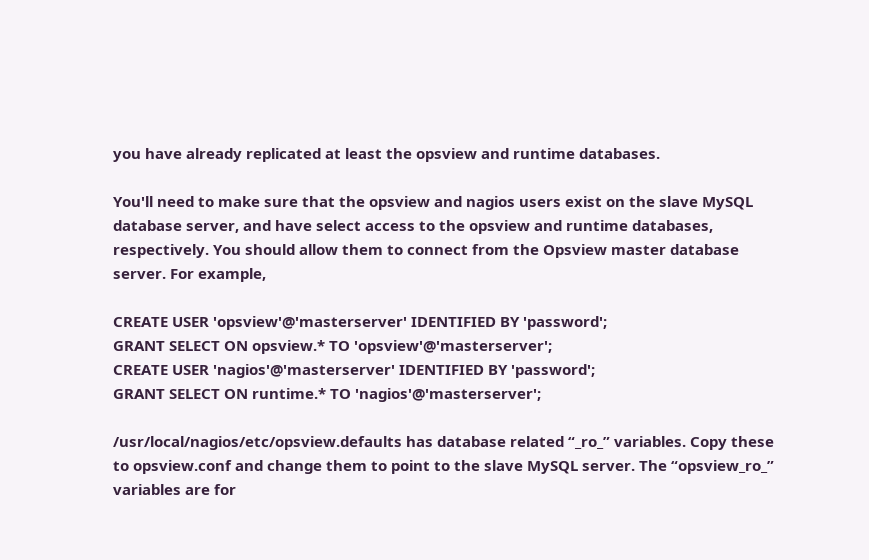you have already replicated at least the opsview and runtime databases.

You'll need to make sure that the opsview and nagios users exist on the slave MySQL database server, and have select access to the opsview and runtime databases, respectively. You should allow them to connect from the Opsview master database server. For example,

CREATE USER 'opsview'@'masterserver' IDENTIFIED BY 'password';
GRANT SELECT ON opsview.* TO 'opsview'@'masterserver';
CREATE USER 'nagios'@'masterserver' IDENTIFIED BY 'password';
GRANT SELECT ON runtime.* TO 'nagios'@'masterserver';

/usr/local/nagios/etc/opsview.defaults has database related “_ro_” variables. Copy these to opsview.conf and change them to point to the slave MySQL server. The “opsview_ro_” variables are for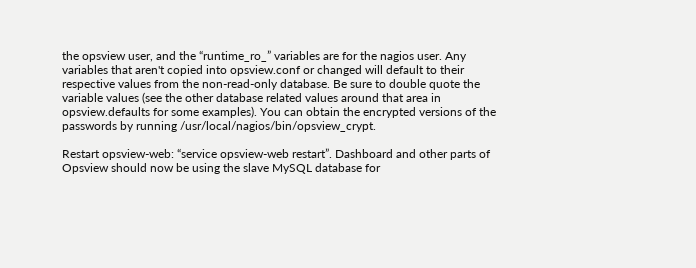the opsview user, and the “runtime_ro_” variables are for the nagios user. Any variables that aren't copied into opsview.conf or changed will default to their respective values from the non-read-only database. Be sure to double quote the variable values (see the other database related values around that area in opsview.defaults for some examples). You can obtain the encrypted versions of the passwords by running /usr/local/nagios/bin/opsview_crypt.

Restart opsview-web: “service opsview-web restart”. Dashboard and other parts of Opsview should now be using the slave MySQL database for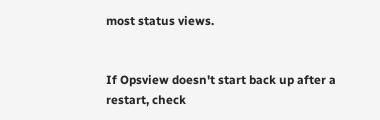most status views.


If Opsview doesn't start back up after a restart, check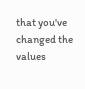that you've changed the values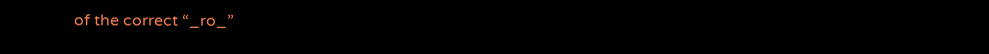of the correct “_ro_”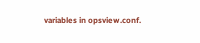variables in opsview.conf.